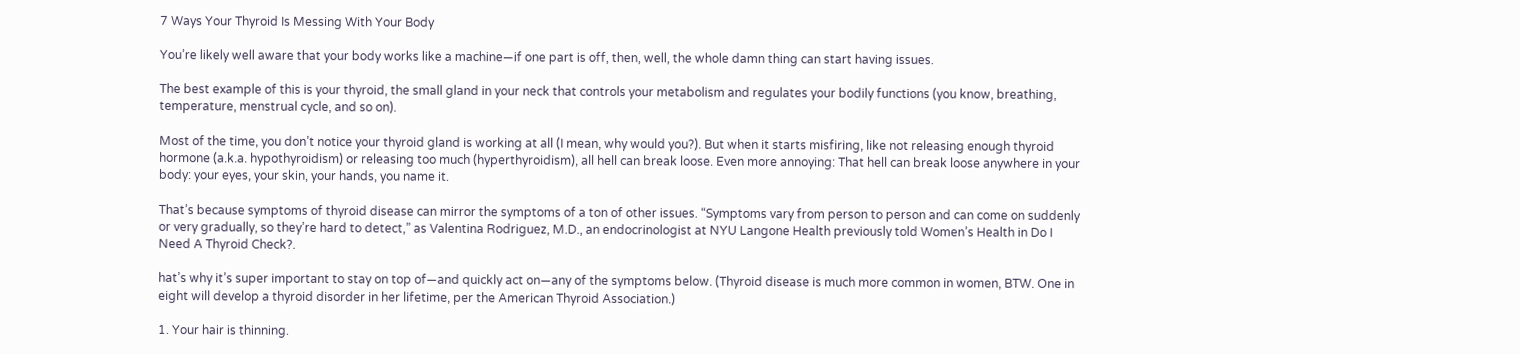7 Ways Your Thyroid Is Messing With Your Body

You’re likely well aware that your body works like a machine—if one part is off, then, well, the whole damn thing can start having issues.

The best example of this is your thyroid, the small gland in your neck that controls your metabolism and regulates your bodily functions (you know, breathing, temperature, menstrual cycle, and so on).

Most of the time, you don’t notice your thyroid gland is working at all (I mean, why would you?). But when it starts misfiring, like not releasing enough thyroid hormone (a.k.a. hypothyroidism) or releasing too much (hyperthyroidism), all hell can break loose. Even more annoying: That hell can break loose anywhere in your body: your eyes, your skin, your hands, you name it.

That’s because symptoms of thyroid disease can mirror the symptoms of a ton of other issues. “Symptoms vary from person to person and can come on suddenly or very gradually, so they’re hard to detect,” as Valentina Rodriguez, M.D., an endocrinologist at NYU Langone Health previously told Women’s Health in Do I Need A Thyroid Check?.

hat’s why it’s super important to stay on top of—and quickly act on—any of the symptoms below. (Thyroid disease is much more common in women, BTW. One in eight will develop a thyroid disorder in her lifetime, per the American Thyroid Association.)

1. Your hair is thinning.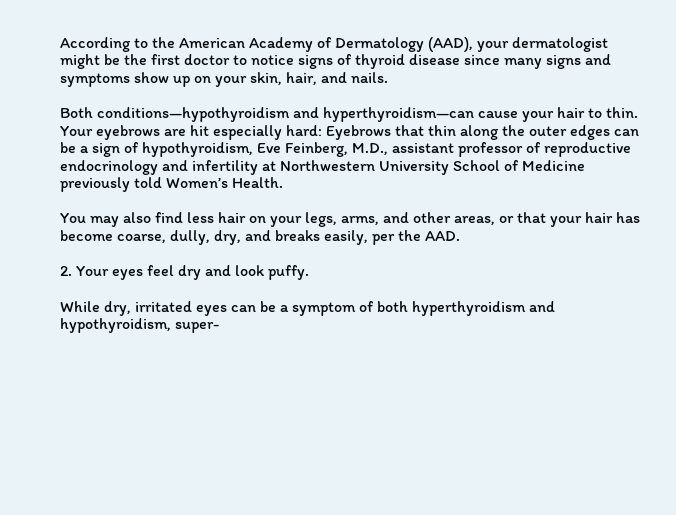According to the American Academy of Dermatology (AAD), your dermatologist might be the first doctor to notice signs of thyroid disease since many signs and symptoms show up on your skin, hair, and nails.

Both conditions—hypothyroidism and hyperthyroidism—can cause your hair to thin. Your eyebrows are hit especially hard: Eyebrows that thin along the outer edges can be a sign of hypothyroidism, Eve Feinberg, M.D., assistant professor of reproductive endocrinology and infertility at Northwestern University School of Medicine previously told Women’s Health.

You may also find less hair on your legs, arms, and other areas, or that your hair has become coarse, dully, dry, and breaks easily, per the AAD.

2. Your eyes feel dry and look puffy.

While dry, irritated eyes can be a symptom of both hyperthyroidism and hypothyroidism, super-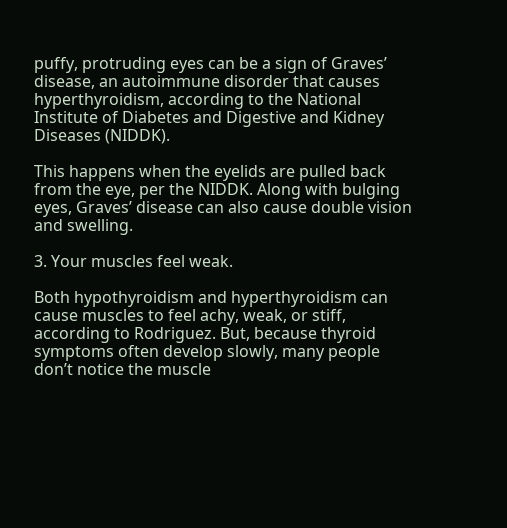puffy, protruding eyes can be a sign of Graves’ disease, an autoimmune disorder that causes hyperthyroidism, according to the National Institute of Diabetes and Digestive and Kidney Diseases (NIDDK).

This happens when the eyelids are pulled back from the eye, per the NIDDK. Along with bulging eyes, Graves’ disease can also cause double vision and swelling.

3. Your muscles feel weak.

Both hypothyroidism and hyperthyroidism can cause muscles to feel achy, weak, or stiff, according to Rodriguez. But, because thyroid symptoms often develop slowly, many people don’t notice the muscle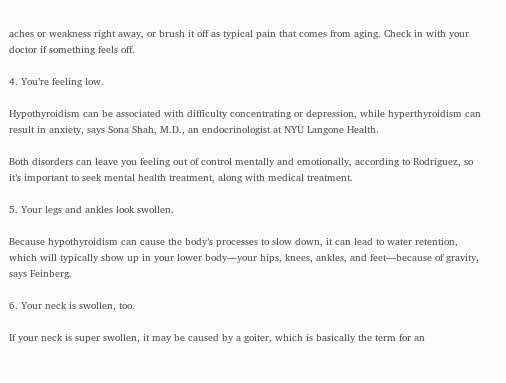aches or weakness right away, or brush it off as typical pain that comes from aging. Check in with your doctor if something feels off.

4. You’re feeling low.

Hypothyroidism can be associated with difficulty concentrating or depression, while hyperthyroidism can result in anxiety, says Sona Shah, M.D., an endocrinologist at NYU Langone Health.

Both disorders can leave you feeling out of control mentally and emotionally, according to Rodriguez, so it’s important to seek mental health treatment, along with medical treatment.

5. Your legs and ankles look swollen.

Because hypothyroidism can cause the body’s processes to slow down, it can lead to water retention, which will typically show up in your lower body—your hips, knees, ankles, and feet—because of gravity, says Feinberg.

6. Your neck is swollen, too.

If your neck is super swollen, it may be caused by a goiter, which is basically the term for an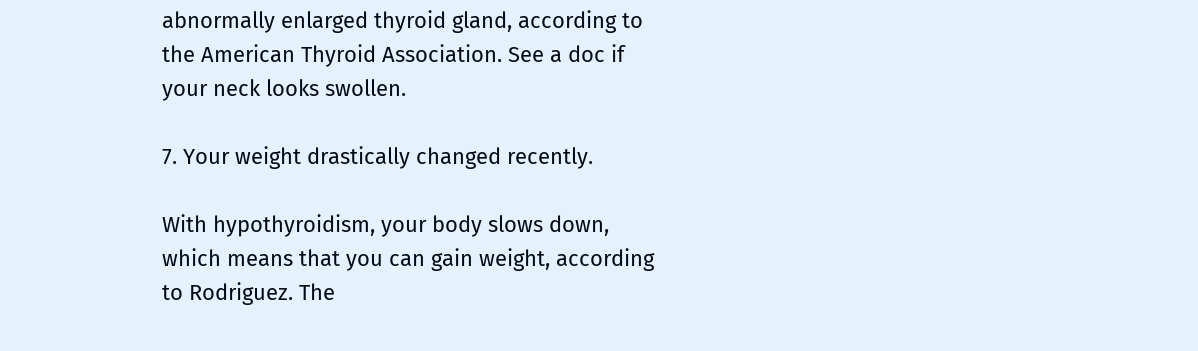abnormally enlarged thyroid gland, according to the American Thyroid Association. See a doc if your neck looks swollen.

7. Your weight drastically changed recently.

With hypothyroidism, your body slows down, which means that you can gain weight, according to Rodriguez. The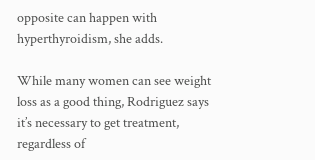opposite can happen with hyperthyroidism, she adds.

While many women can see weight loss as a good thing, Rodriguez says it’s necessary to get treatment, regardless of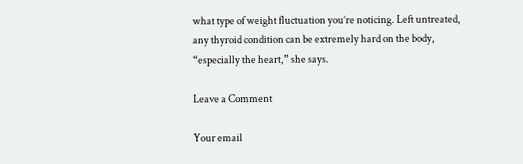what type of weight fluctuation you’re noticing. Left untreated, any thyroid condition can be extremely hard on the body, “especially the heart,” she says.

Leave a Comment

Your email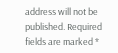address will not be published. Required fields are marked *